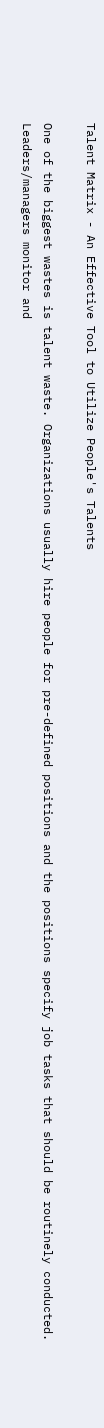Talent Matrix - An Effective Tool to Utilize People's Talents

One of the biggest wastes is talent waste. Organizations usually hire people for pre-defined positions and the positions specify job tasks that should be routinely conducted. Leaders/managers monitor and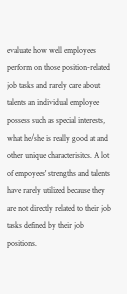evaluate how well employees perform on those position-related job tasks and rarely care about talents an individual employee possess such as special interests, what he/she is really good at and other unique characterisitcs. A lot of empoyees' strengths and talents have rarely utilized because they are not directly related to their job tasks defined by their job positions.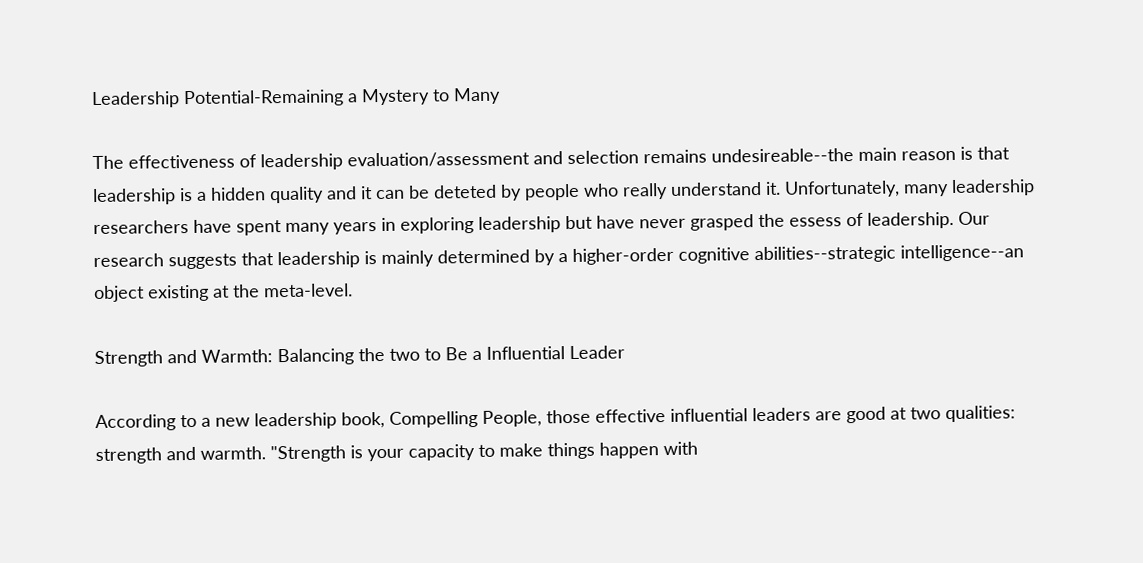Leadership Potential-Remaining a Mystery to Many

The effectiveness of leadership evaluation/assessment and selection remains undesireable--the main reason is that leadership is a hidden quality and it can be deteted by people who really understand it. Unfortunately, many leadership researchers have spent many years in exploring leadership but have never grasped the essess of leadership. Our research suggests that leadership is mainly determined by a higher-order cognitive abilities--strategic intelligence--an object existing at the meta-level.

Strength and Warmth: Balancing the two to Be a Influential Leader

According to a new leadership book, Compelling People, those effective influential leaders are good at two qualities: strength and warmth. "Strength is your capacity to make things happen with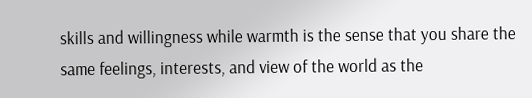skills and willingness while warmth is the sense that you share the same feelings, interests, and view of the world as the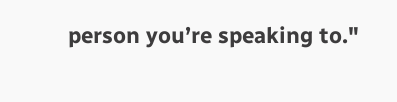person you’re speaking to."